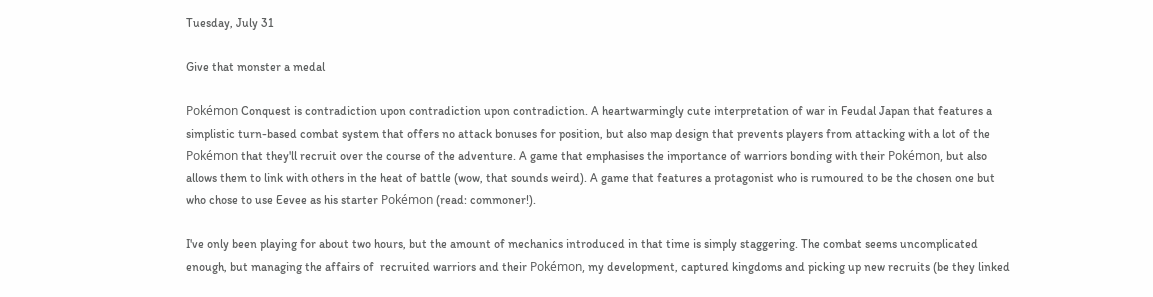Tuesday, July 31

Give that monster a medal

Pokémon Conquest is contradiction upon contradiction upon contradiction. A heartwarmingly cute interpretation of war in Feudal Japan that features a simplistic turn-based combat system that offers no attack bonuses for position, but also map design that prevents players from attacking with a lot of the Pokémon that they'll recruit over the course of the adventure. A game that emphasises the importance of warriors bonding with their Pokémon, but also allows them to link with others in the heat of battle (wow, that sounds weird). A game that features a protagonist who is rumoured to be the chosen one but who chose to use Eevee as his starter Pokémon (read: commoner!).

I've only been playing for about two hours, but the amount of mechanics introduced in that time is simply staggering. The combat seems uncomplicated enough, but managing the affairs of  recruited warriors and their Pokémon, my development, captured kingdoms and picking up new recruits (be they linked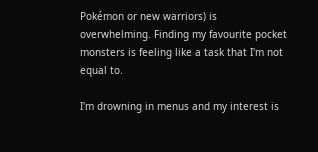Pokémon or new warriors) is overwhelming. Finding my favourite pocket monsters is feeling like a task that I'm not equal to.

I'm drowning in menus and my interest is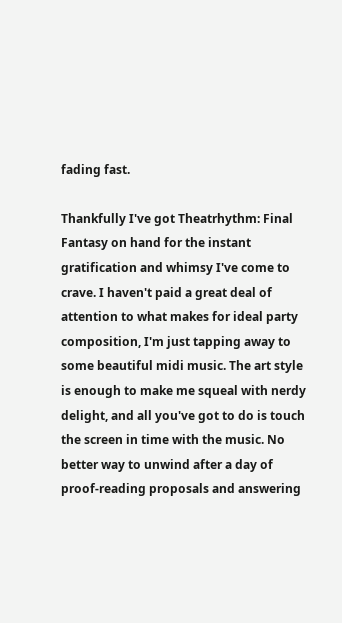fading fast.

Thankfully I've got Theatrhythm: Final Fantasy on hand for the instant gratification and whimsy I've come to crave. I haven't paid a great deal of attention to what makes for ideal party composition, I'm just tapping away to some beautiful midi music. The art style is enough to make me squeal with nerdy delight, and all you've got to do is touch the screen in time with the music. No better way to unwind after a day of proof-reading proposals and answering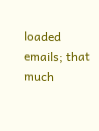loaded emails; that much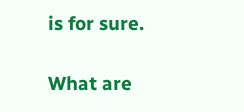is for sure.

What are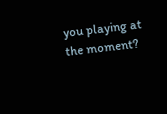you playing at the moment?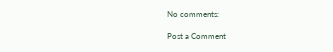No comments:

Post a Comment